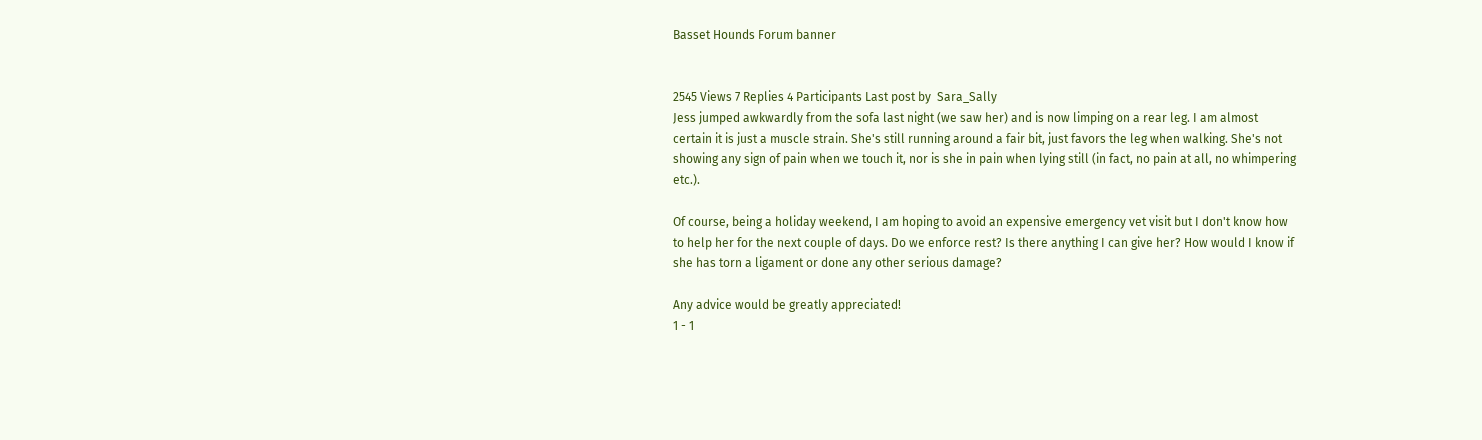Basset Hounds Forum banner


2545 Views 7 Replies 4 Participants Last post by  Sara_Sally
Jess jumped awkwardly from the sofa last night (we saw her) and is now limping on a rear leg. I am almost certain it is just a muscle strain. She's still running around a fair bit, just favors the leg when walking. She's not showing any sign of pain when we touch it, nor is she in pain when lying still (in fact, no pain at all, no whimpering etc.).

Of course, being a holiday weekend, I am hoping to avoid an expensive emergency vet visit but I don't know how to help her for the next couple of days. Do we enforce rest? Is there anything I can give her? How would I know if she has torn a ligament or done any other serious damage?

Any advice would be greatly appreciated!
1 - 1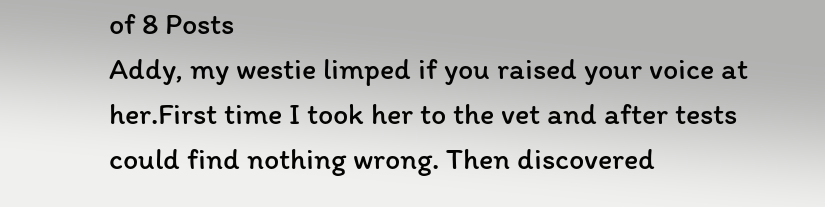of 8 Posts
Addy, my westie limped if you raised your voice at her.First time I took her to the vet and after tests could find nothing wrong. Then discovered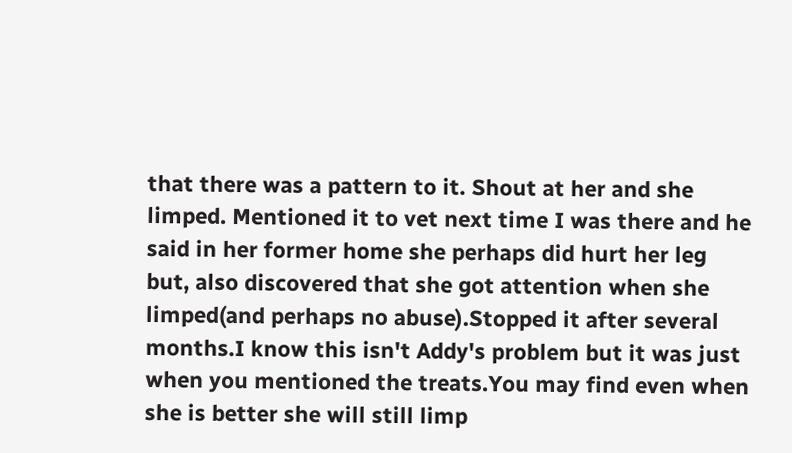that there was a pattern to it. Shout at her and she limped. Mentioned it to vet next time I was there and he said in her former home she perhaps did hurt her leg but, also discovered that she got attention when she limped(and perhaps no abuse).Stopped it after several months.I know this isn't Addy's problem but it was just when you mentioned the treats.You may find even when she is better she will still limp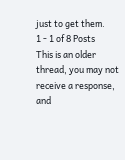just to get them.
1 - 1 of 8 Posts
This is an older thread, you may not receive a response, and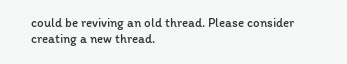could be reviving an old thread. Please consider creating a new thread.